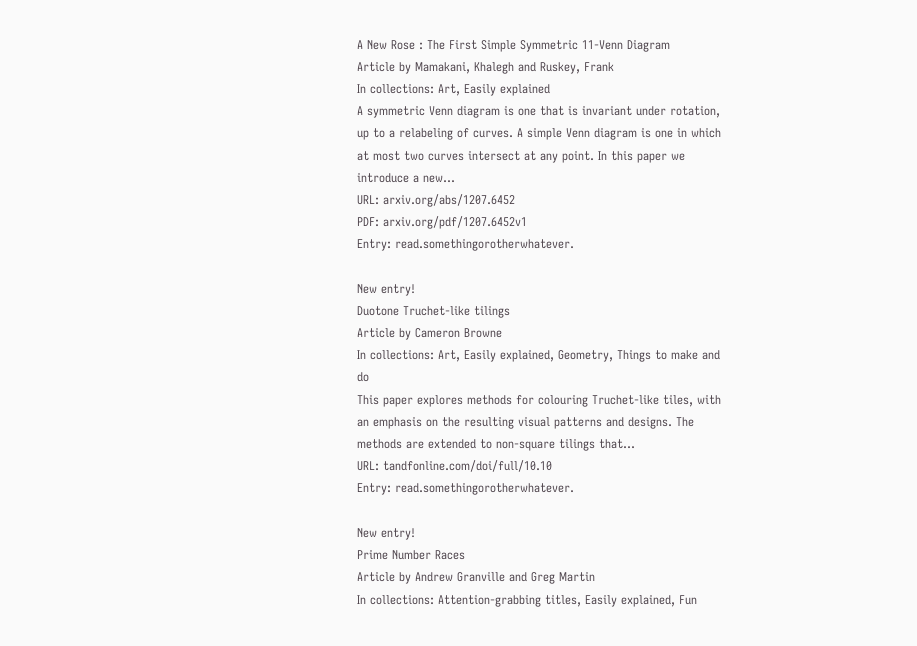A New Rose : The First Simple Symmetric 11-Venn Diagram
Article by Mamakani, Khalegh and Ruskey, Frank
In collections: Art, Easily explained
A symmetric Venn diagram is one that is invariant under rotation, up to a relabeling of curves. A simple Venn diagram is one in which at most two curves intersect at any point. In this paper we introduce a new...
URL: arxiv.org/abs/1207.6452
PDF: arxiv.org/pdf/1207.6452v1
Entry: read.somethingorotherwhatever.

New entry!
Duotone Truchet-like tilings
Article by Cameron Browne
In collections: Art, Easily explained, Geometry, Things to make and do
This paper explores methods for colouring Truchet-like tiles, with an emphasis on the resulting visual patterns and designs. The methods are extended to non-square tilings that...
URL: tandfonline.com/doi/full/10.10
Entry: read.somethingorotherwhatever.

New entry!
Prime Number Races
Article by Andrew Granville and Greg Martin
In collections: Attention-grabbing titles, Easily explained, Fun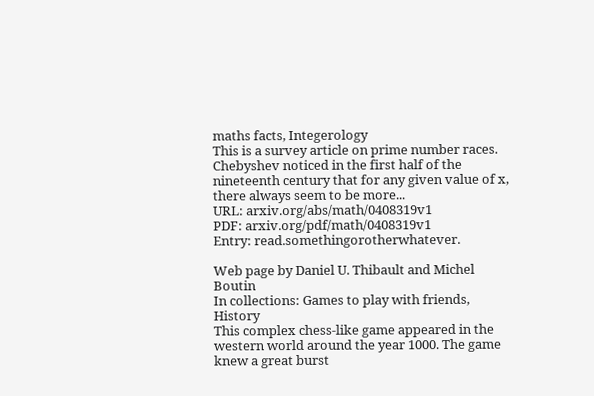maths facts, Integerology
This is a survey article on prime number races. Chebyshev noticed in the first half of the nineteenth century that for any given value of x, there always seem to be more...
URL: arxiv.org/abs/math/0408319v1
PDF: arxiv.org/pdf/math/0408319v1
Entry: read.somethingorotherwhatever.

Web page by Daniel U. Thibault and Michel Boutin
In collections: Games to play with friends, History
This complex chess-like game appeared in the western world around the year 1000. The game knew a great burst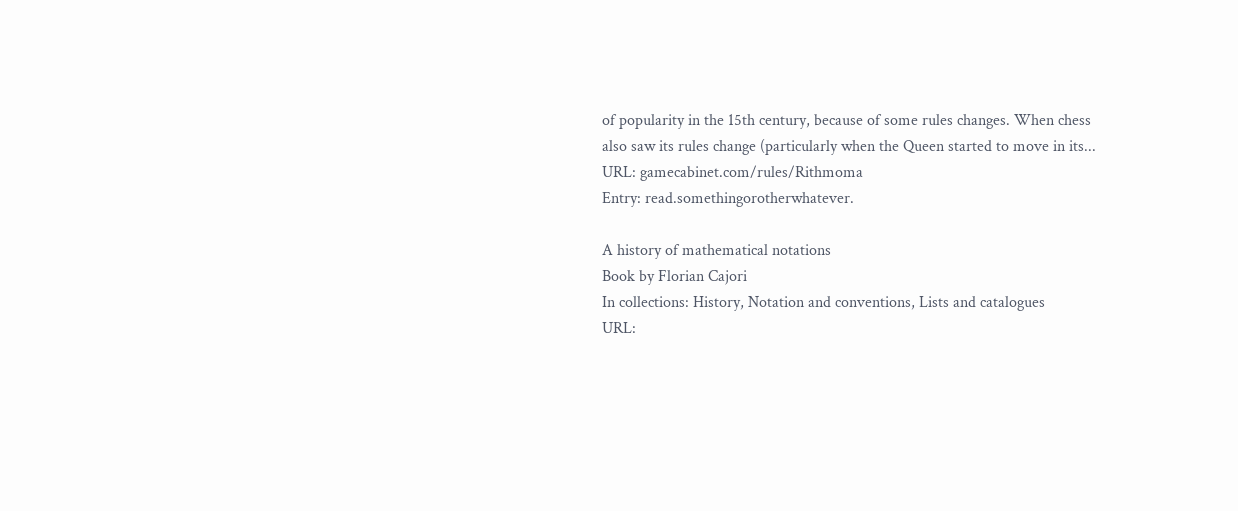of popularity in the 15th century, because of some rules changes. When chess also saw its rules change (particularly when the Queen started to move in its...
URL: gamecabinet.com/rules/Rithmoma
Entry: read.somethingorotherwhatever.

A history of mathematical notations
Book by Florian Cajori
In collections: History, Notation and conventions, Lists and catalogues
URL: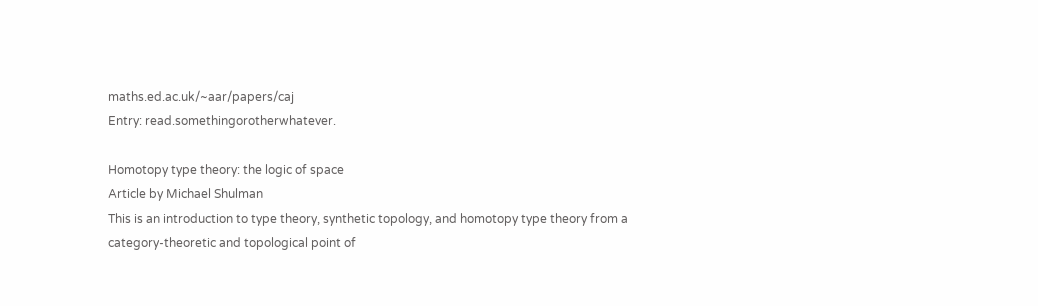maths.ed.ac.uk/~aar/papers/caj
Entry: read.somethingorotherwhatever.

Homotopy type theory: the logic of space
Article by Michael Shulman
This is an introduction to type theory, synthetic topology, and homotopy type theory from a category-theoretic and topological point of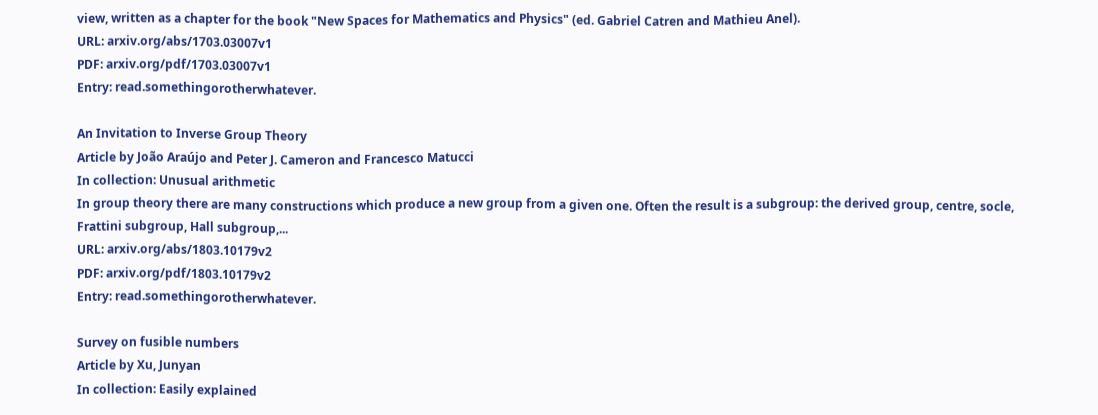view, written as a chapter for the book "New Spaces for Mathematics and Physics" (ed. Gabriel Catren and Mathieu Anel).
URL: arxiv.org/abs/1703.03007v1
PDF: arxiv.org/pdf/1703.03007v1
Entry: read.somethingorotherwhatever.

An Invitation to Inverse Group Theory
Article by João Araújo and Peter J. Cameron and Francesco Matucci
In collection: Unusual arithmetic
In group theory there are many constructions which produce a new group from a given one. Often the result is a subgroup: the derived group, centre, socle, Frattini subgroup, Hall subgroup,...
URL: arxiv.org/abs/1803.10179v2
PDF: arxiv.org/pdf/1803.10179v2
Entry: read.somethingorotherwhatever.

Survey on fusible numbers
Article by Xu, Junyan
In collection: Easily explained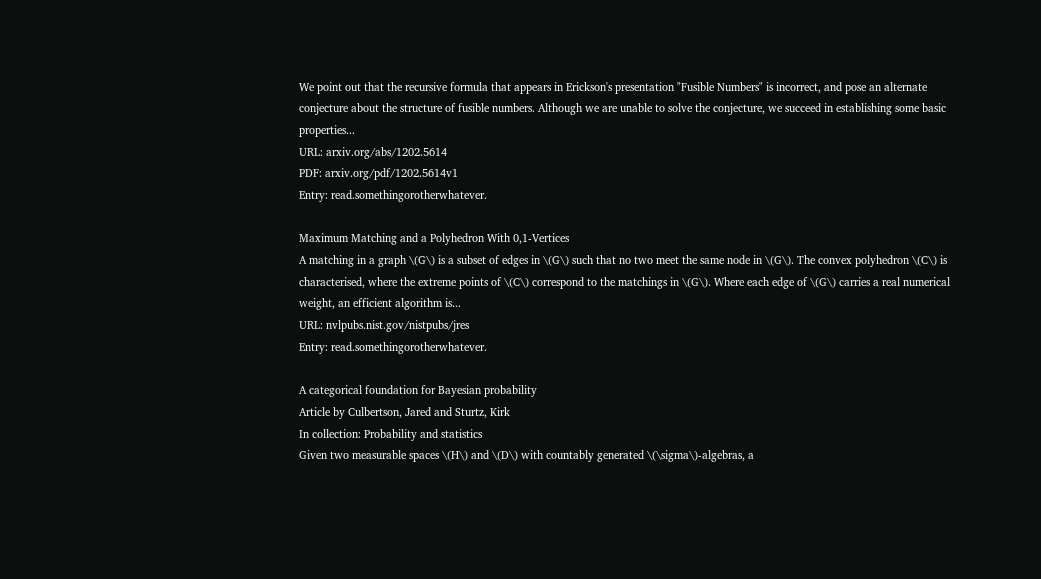We point out that the recursive formula that appears in Erickson's presentation "Fusible Numbers" is incorrect, and pose an alternate conjecture about the structure of fusible numbers. Although we are unable to solve the conjecture, we succeed in establishing some basic properties...
URL: arxiv.org/abs/1202.5614
PDF: arxiv.org/pdf/1202.5614v1
Entry: read.somethingorotherwhatever.

Maximum Matching and a Polyhedron With 0,1-Vertices
A matching in a graph \(G\) is a subset of edges in \(G\) such that no two meet the same node in \(G\). The convex polyhedron \(C\) is characterised, where the extreme points of \(C\) correspond to the matchings in \(G\). Where each edge of \(G\) carries a real numerical weight, an efficient algorithm is...
URL: nvlpubs.nist.gov/nistpubs/jres
Entry: read.somethingorotherwhatever.

A categorical foundation for Bayesian probability
Article by Culbertson, Jared and Sturtz, Kirk
In collection: Probability and statistics
Given two measurable spaces \(H\) and \(D\) with countably generated \(\sigma\)-algebras, a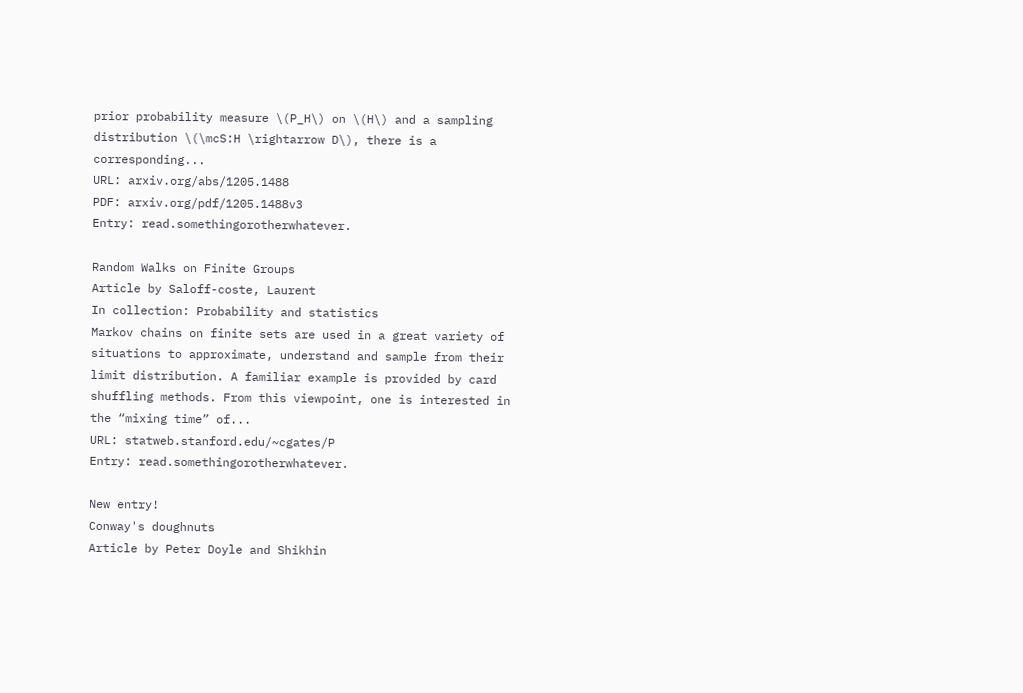prior probability measure \(P_H\) on \(H\) and a sampling distribution \(\mcS:H \rightarrow D\), there is a corresponding...
URL: arxiv.org/abs/1205.1488
PDF: arxiv.org/pdf/1205.1488v3
Entry: read.somethingorotherwhatever.

Random Walks on Finite Groups
Article by Saloff-coste, Laurent
In collection: Probability and statistics
Markov chains on finite sets are used in a great variety of situations to approximate, understand and sample from their limit distribution. A familiar example is provided by card shuffling methods. From this viewpoint, one is interested in the “mixing time” of...
URL: statweb.stanford.edu/~cgates/P
Entry: read.somethingorotherwhatever.

New entry!
Conway's doughnuts
Article by Peter Doyle and Shikhin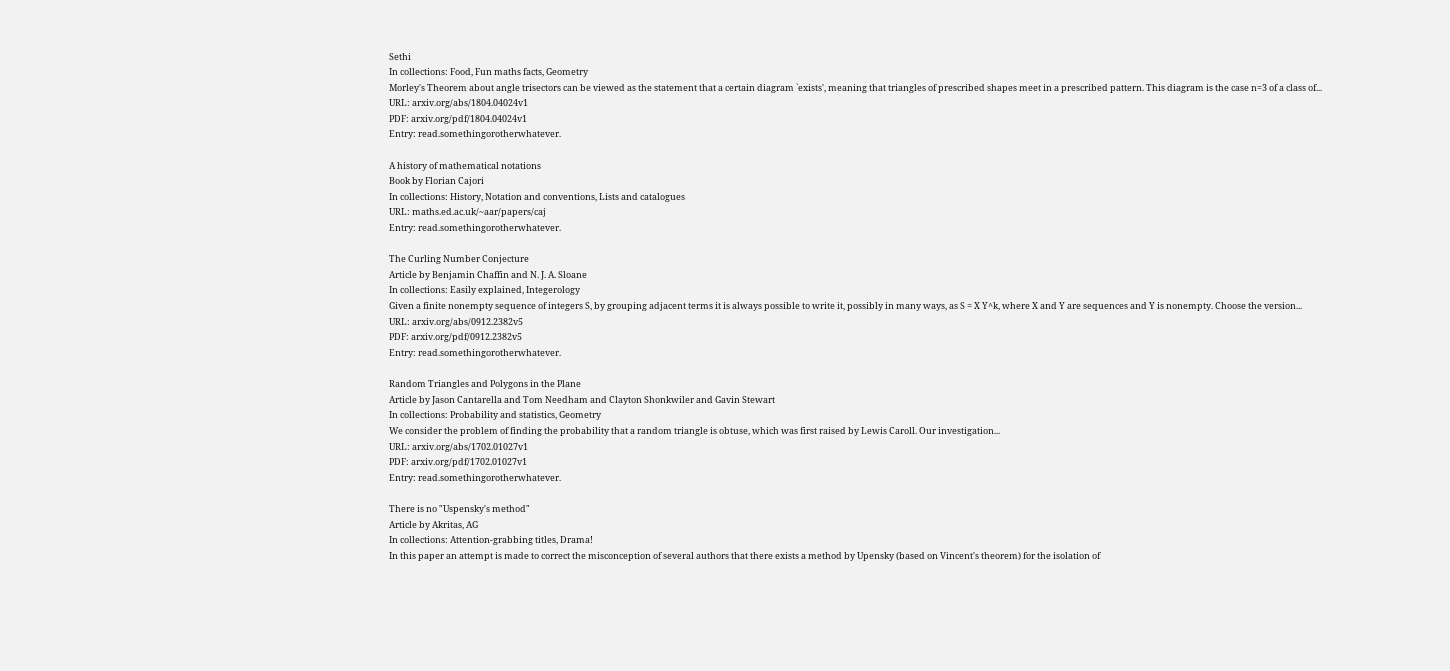Sethi
In collections: Food, Fun maths facts, Geometry
Morley's Theorem about angle trisectors can be viewed as the statement that a certain diagram `exists', meaning that triangles of prescribed shapes meet in a prescribed pattern. This diagram is the case n=3 of a class of...
URL: arxiv.org/abs/1804.04024v1
PDF: arxiv.org/pdf/1804.04024v1
Entry: read.somethingorotherwhatever.

A history of mathematical notations
Book by Florian Cajori
In collections: History, Notation and conventions, Lists and catalogues
URL: maths.ed.ac.uk/~aar/papers/caj
Entry: read.somethingorotherwhatever.

The Curling Number Conjecture
Article by Benjamin Chaffin and N. J. A. Sloane
In collections: Easily explained, Integerology
Given a finite nonempty sequence of integers S, by grouping adjacent terms it is always possible to write it, possibly in many ways, as S = X Y^k, where X and Y are sequences and Y is nonempty. Choose the version...
URL: arxiv.org/abs/0912.2382v5
PDF: arxiv.org/pdf/0912.2382v5
Entry: read.somethingorotherwhatever.

Random Triangles and Polygons in the Plane
Article by Jason Cantarella and Tom Needham and Clayton Shonkwiler and Gavin Stewart
In collections: Probability and statistics, Geometry
We consider the problem of finding the probability that a random triangle is obtuse, which was first raised by Lewis Caroll. Our investigation...
URL: arxiv.org/abs/1702.01027v1
PDF: arxiv.org/pdf/1702.01027v1
Entry: read.somethingorotherwhatever.

There is no "Uspensky's method"
Article by Akritas, AG
In collections: Attention-grabbing titles, Drama!
In this paper an attempt is made to correct the misconception of several authors that there exists a method by Upensky (based on Vincent's theorem) for the isolation of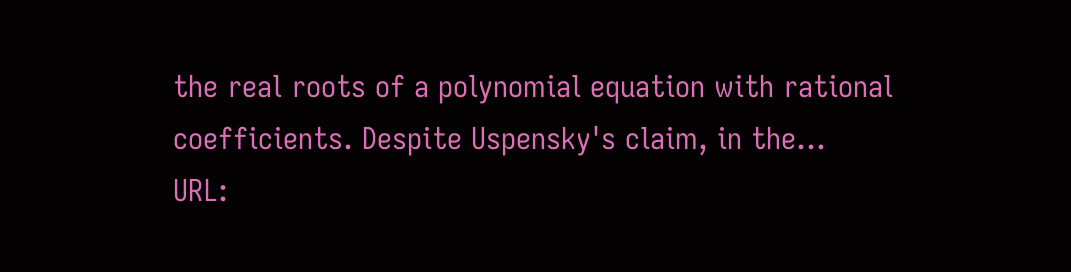the real roots of a polynomial equation with rational coefficients. Despite Uspensky's claim, in the...
URL: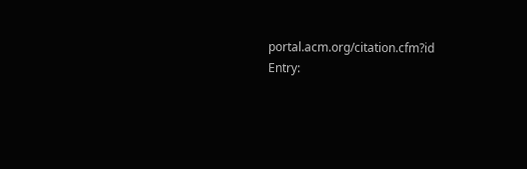portal.acm.org/citation.cfm?id
Entry: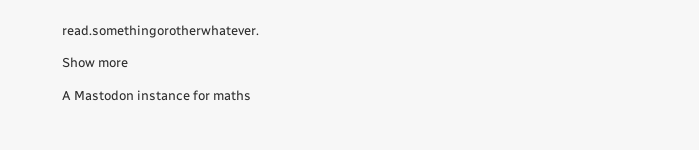read.somethingorotherwhatever.

Show more

A Mastodon instance for maths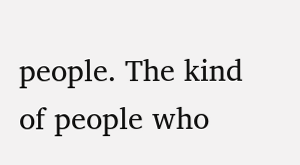people. The kind of people who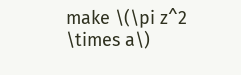make \(\pi z^2 \times a\)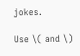jokes.

Use \( and \)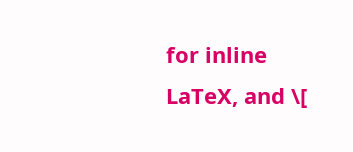for inline LaTeX, and \[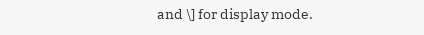and \] for display mode.